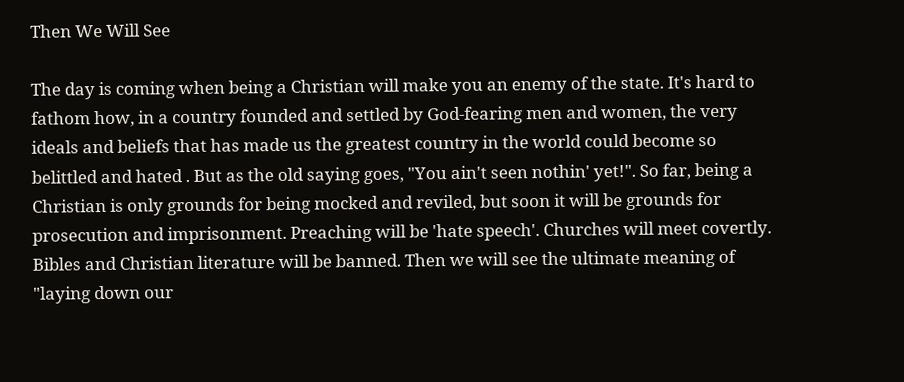Then We Will See

The day is coming when being a Christian will make you an enemy of the state. It's hard to fathom how, in a country founded and settled by God-fearing men and women, the very ideals and beliefs that has made us the greatest country in the world could become so belittled and hated . But as the old saying goes, "You ain't seen nothin' yet!". So far, being a Christian is only grounds for being mocked and reviled, but soon it will be grounds for prosecution and imprisonment. Preaching will be 'hate speech'. Churches will meet covertly. Bibles and Christian literature will be banned. Then we will see the ultimate meaning of "laying down our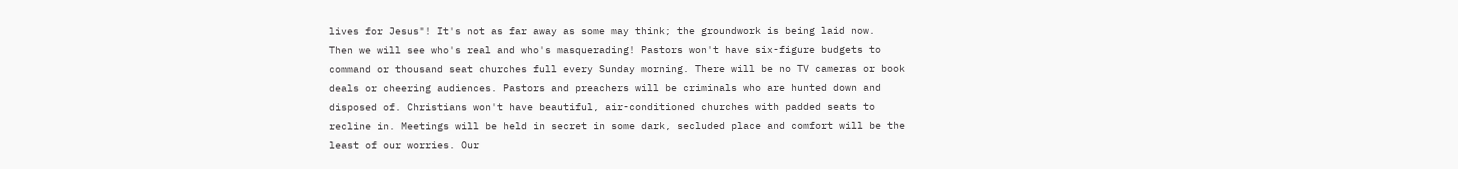lives for Jesus"! It's not as far away as some may think; the groundwork is being laid now.
Then we will see who's real and who's masquerading! Pastors won't have six-figure budgets to command or thousand seat churches full every Sunday morning. There will be no TV cameras or book deals or cheering audiences. Pastors and preachers will be criminals who are hunted down and disposed of. Christians won't have beautiful, air-conditioned churches with padded seats to recline in. Meetings will be held in secret in some dark, secluded place and comfort will be the least of our worries. Our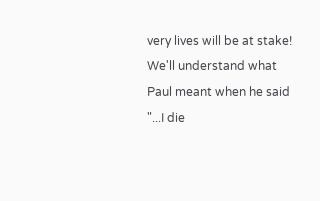very lives will be at stake! We'll understand what Paul meant when he said "...I die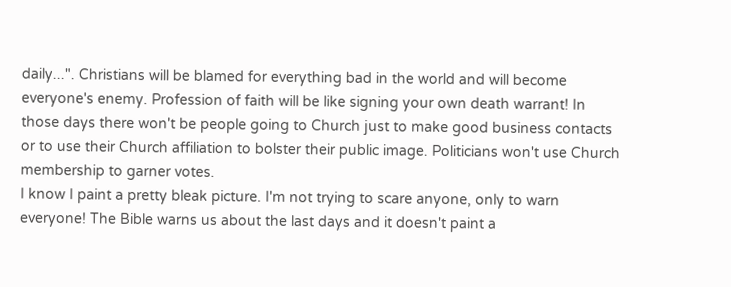daily...". Christians will be blamed for everything bad in the world and will become everyone's enemy. Profession of faith will be like signing your own death warrant! In those days there won't be people going to Church just to make good business contacts or to use their Church affiliation to bolster their public image. Politicians won't use Church membership to garner votes.
I know I paint a pretty bleak picture. I'm not trying to scare anyone, only to warn everyone! The Bible warns us about the last days and it doesn't paint a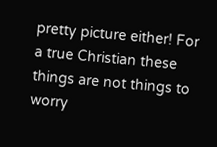pretty picture either! For a true Christian these things are not things to worry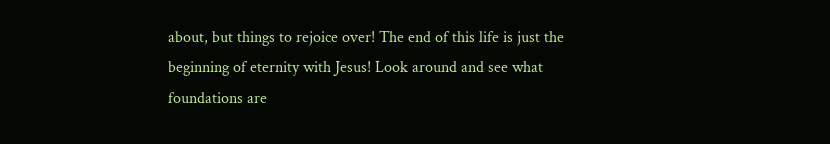about, but things to rejoice over! The end of this life is just the beginning of eternity with Jesus! Look around and see what foundations are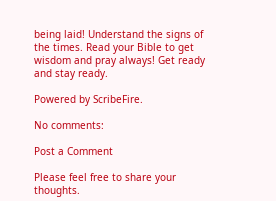being laid! Understand the signs of the times. Read your Bible to get wisdom and pray always! Get ready and stay ready.

Powered by ScribeFire.

No comments:

Post a Comment

Please feel free to share your thoughts.